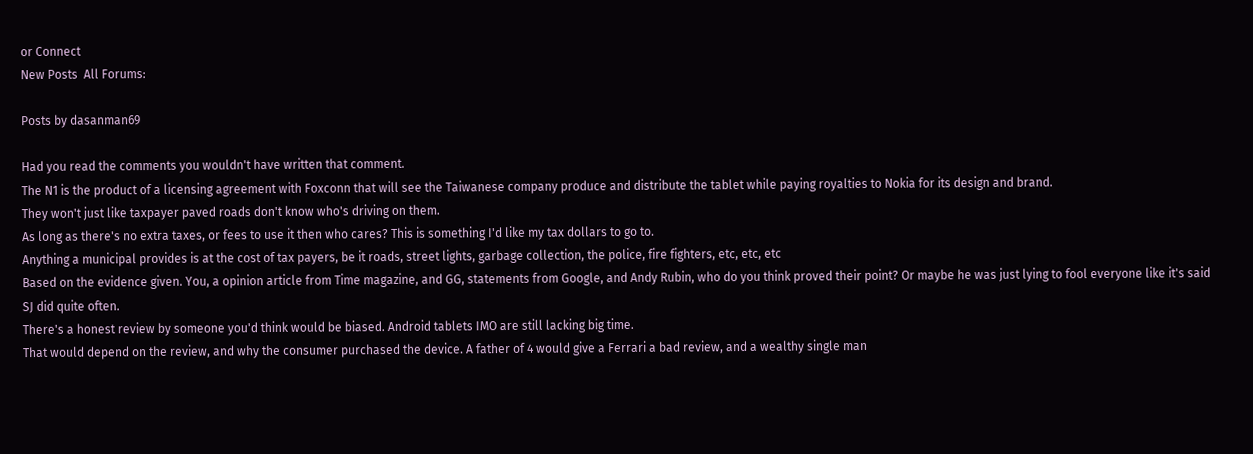or Connect
New Posts  All Forums:

Posts by dasanman69

Had you read the comments you wouldn't have written that comment.
The N1 is the product of a licensing agreement with Foxconn that will see the Taiwanese company produce and distribute the tablet while paying royalties to Nokia for its design and brand.
They won't just like taxpayer paved roads don't know who's driving on them.
As long as there's no extra taxes, or fees to use it then who cares? This is something I'd like my tax dollars to go to.
Anything a municipal provides is at the cost of tax payers, be it roads, street lights, garbage collection, the police, fire fighters, etc, etc, etc
Based on the evidence given. You, a opinion article from Time magazine, and GG, statements from Google, and Andy Rubin, who do you think proved their point? Or maybe he was just lying to fool everyone like it's said SJ did quite often.
There's a honest review by someone you'd think would be biased. Android tablets IMO are still lacking big time.
That would depend on the review, and why the consumer purchased the device. A father of 4 would give a Ferrari a bad review, and a wealthy single man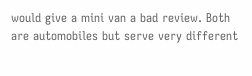would give a mini van a bad review. Both are automobiles but serve very different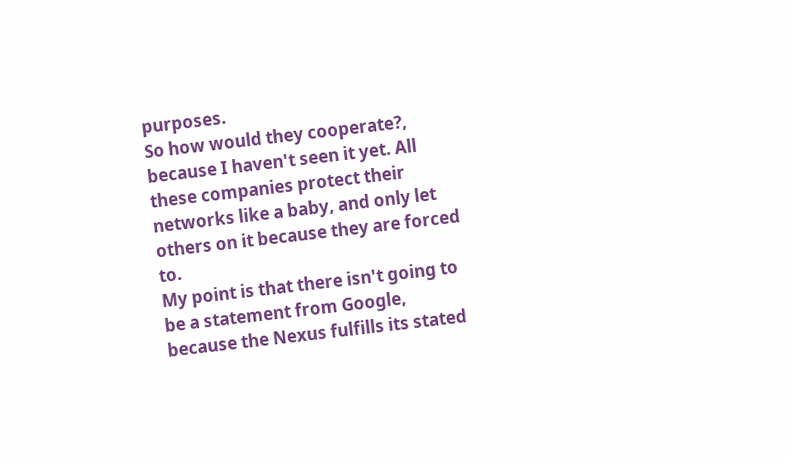purposes.
So how would they cooperate?, because I haven't seen it yet. All these companies protect their networks like a baby, and only let others on it because they are forced to.
My point is that there isn't going to be a statement from Google, because the Nexus fulfills its stated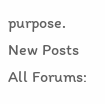purpose.
New Posts  All Forums: